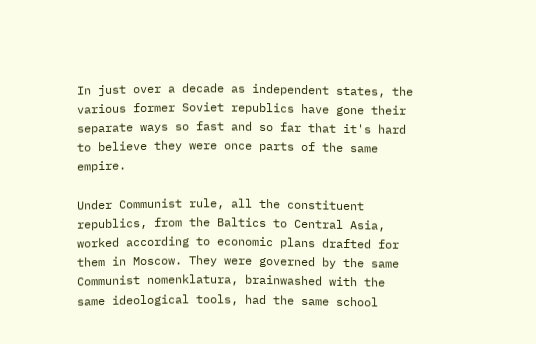In just over a decade as independent states, the various former Soviet republics have gone their separate ways so fast and so far that it's hard to believe they were once parts of the same empire.

Under Communist rule, all the constituent republics, from the Baltics to Central Asia, worked according to economic plans drafted for them in Moscow. They were governed by the same Communist nomenklatura, brainwashed with the same ideological tools, had the same school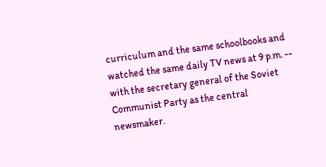curriculum and the same schoolbooks and watched the same daily TV news at 9 p.m. -- with the secretary general of the Soviet Communist Party as the central newsmaker.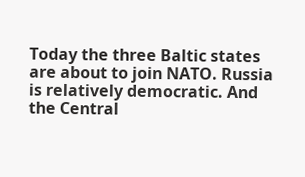Today the three Baltic states are about to join NATO. Russia is relatively democratic. And the Central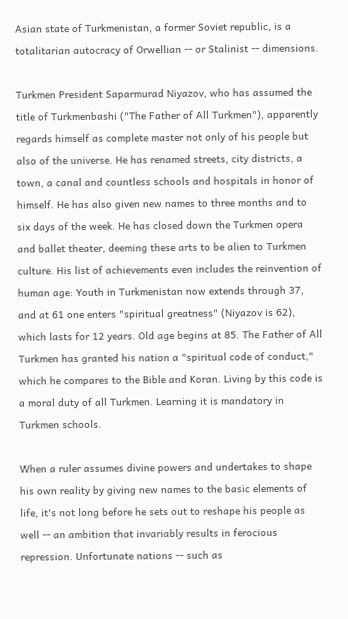Asian state of Turkmenistan, a former Soviet republic, is a totalitarian autocracy of Orwellian -- or Stalinist -- dimensions.

Turkmen President Saparmurad Niyazov, who has assumed the title of Turkmenbashi ("The Father of All Turkmen"), apparently regards himself as complete master not only of his people but also of the universe. He has renamed streets, city districts, a town, a canal and countless schools and hospitals in honor of himself. He has also given new names to three months and to six days of the week. He has closed down the Turkmen opera and ballet theater, deeming these arts to be alien to Turkmen culture. His list of achievements even includes the reinvention of human age: Youth in Turkmenistan now extends through 37, and at 61 one enters "spiritual greatness" (Niyazov is 62), which lasts for 12 years. Old age begins at 85. The Father of All Turkmen has granted his nation a "spiritual code of conduct," which he compares to the Bible and Koran. Living by this code is a moral duty of all Turkmen. Learning it is mandatory in Turkmen schools.

When a ruler assumes divine powers and undertakes to shape his own reality by giving new names to the basic elements of life, it's not long before he sets out to reshape his people as well -- an ambition that invariably results in ferocious repression. Unfortunate nations -- such as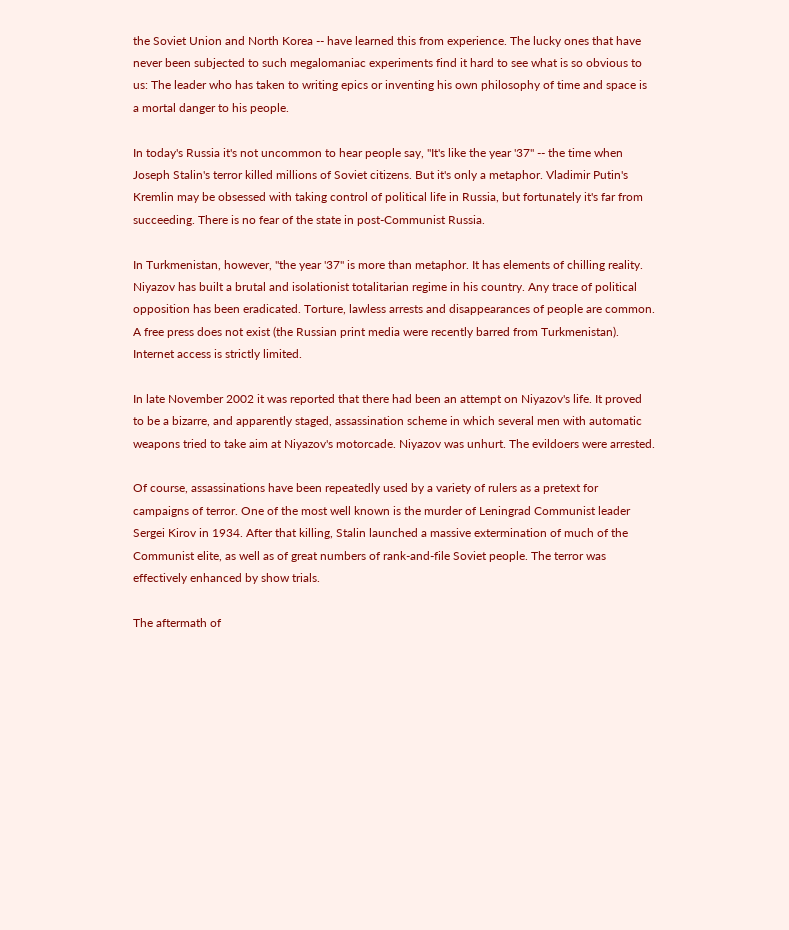the Soviet Union and North Korea -- have learned this from experience. The lucky ones that have never been subjected to such megalomaniac experiments find it hard to see what is so obvious to us: The leader who has taken to writing epics or inventing his own philosophy of time and space is a mortal danger to his people.

In today's Russia it's not uncommon to hear people say, "It's like the year '37" -- the time when Joseph Stalin's terror killed millions of Soviet citizens. But it's only a metaphor. Vladimir Putin's Kremlin may be obsessed with taking control of political life in Russia, but fortunately it's far from succeeding. There is no fear of the state in post-Communist Russia.

In Turkmenistan, however, "the year '37" is more than metaphor. It has elements of chilling reality. Niyazov has built a brutal and isolationist totalitarian regime in his country. Any trace of political opposition has been eradicated. Torture, lawless arrests and disappearances of people are common. A free press does not exist (the Russian print media were recently barred from Turkmenistan). Internet access is strictly limited.

In late November 2002 it was reported that there had been an attempt on Niyazov's life. It proved to be a bizarre, and apparently staged, assassination scheme in which several men with automatic weapons tried to take aim at Niyazov's motorcade. Niyazov was unhurt. The evildoers were arrested.

Of course, assassinations have been repeatedly used by a variety of rulers as a pretext for campaigns of terror. One of the most well known is the murder of Leningrad Communist leader Sergei Kirov in 1934. After that killing, Stalin launched a massive extermination of much of the Communist elite, as well as of great numbers of rank-and-file Soviet people. The terror was effectively enhanced by show trials.

The aftermath of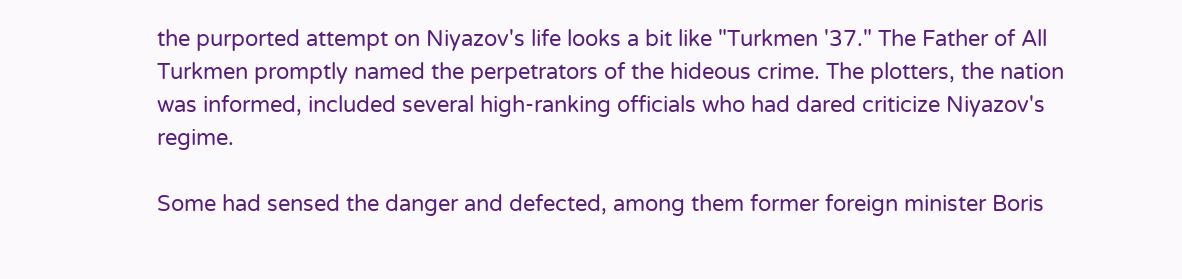the purported attempt on Niyazov's life looks a bit like "Turkmen '37." The Father of All Turkmen promptly named the perpetrators of the hideous crime. The plotters, the nation was informed, included several high-ranking officials who had dared criticize Niyazov's regime.

Some had sensed the danger and defected, among them former foreign minister Boris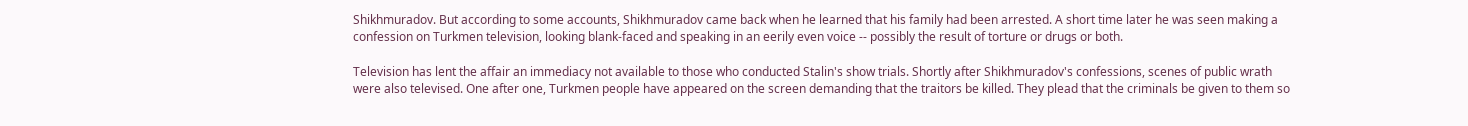Shikhmuradov. But according to some accounts, Shikhmuradov came back when he learned that his family had been arrested. A short time later he was seen making a confession on Turkmen television, looking blank-faced and speaking in an eerily even voice -- possibly the result of torture or drugs or both.

Television has lent the affair an immediacy not available to those who conducted Stalin's show trials. Shortly after Shikhmuradov's confessions, scenes of public wrath were also televised. One after one, Turkmen people have appeared on the screen demanding that the traitors be killed. They plead that the criminals be given to them so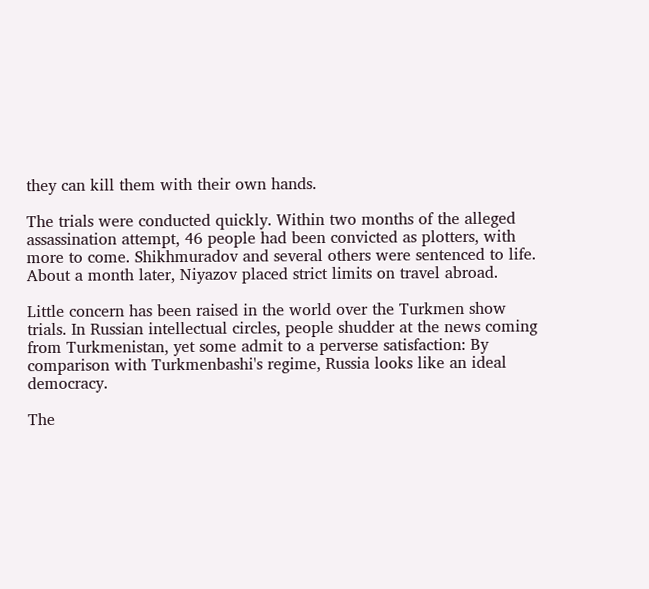they can kill them with their own hands.

The trials were conducted quickly. Within two months of the alleged assassination attempt, 46 people had been convicted as plotters, with more to come. Shikhmuradov and several others were sentenced to life. About a month later, Niyazov placed strict limits on travel abroad.

Little concern has been raised in the world over the Turkmen show trials. In Russian intellectual circles, people shudder at the news coming from Turkmenistan, yet some admit to a perverse satisfaction: By comparison with Turkmenbashi's regime, Russia looks like an ideal democracy.

The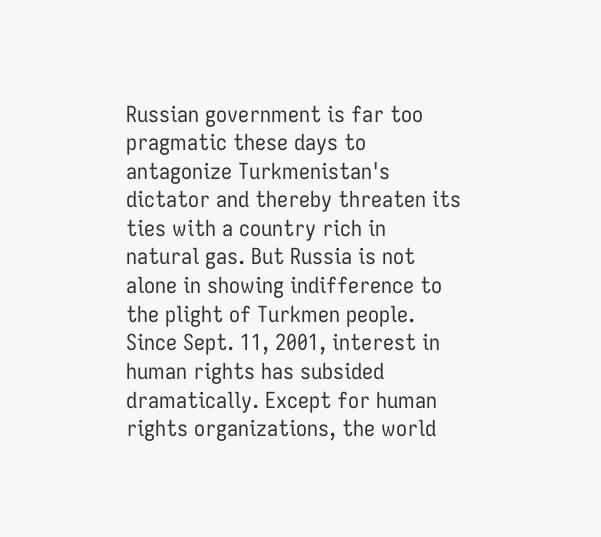Russian government is far too pragmatic these days to antagonize Turkmenistan's dictator and thereby threaten its ties with a country rich in natural gas. But Russia is not alone in showing indifference to the plight of Turkmen people. Since Sept. 11, 2001, interest in human rights has subsided dramatically. Except for human rights organizations, the world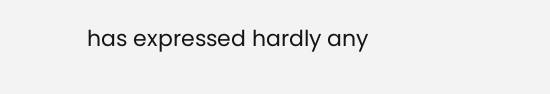has expressed hardly any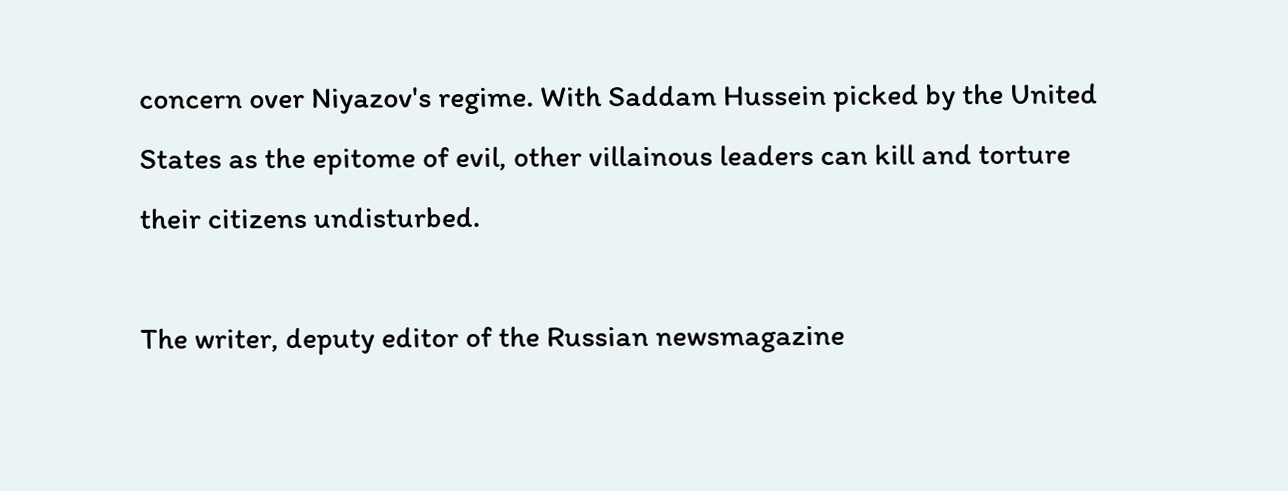concern over Niyazov's regime. With Saddam Hussein picked by the United States as the epitome of evil, other villainous leaders can kill and torture their citizens undisturbed.

The writer, deputy editor of the Russian newsmagazine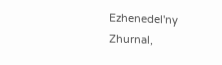Ezhenedel'ny Zhurnal,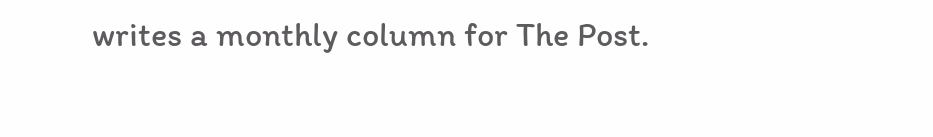writes a monthly column for The Post.